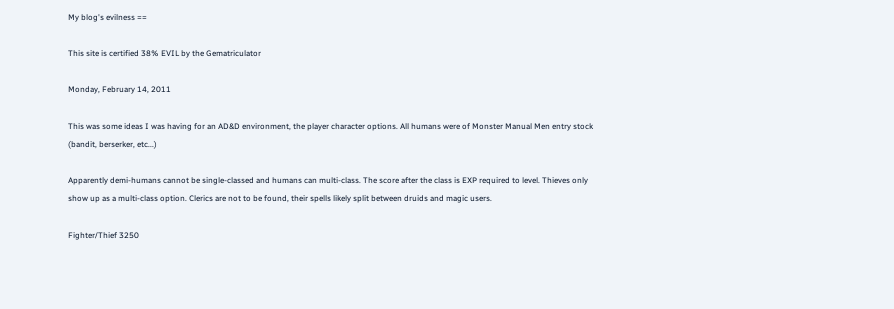My blog's evilness ==

This site is certified 38% EVIL by the Gematriculator

Monday, February 14, 2011

This was some ideas I was having for an AD&D environment, the player character options. All humans were of Monster Manual Men entry stock (bandit, berserker, etc...)

Apparently demi-humans cannot be single-classed and humans can multi-class. The score after the class is EXP required to level. Thieves only show up as a multi-class option. Clerics are not to be found, their spells likely split between druids and magic users.

Fighter/Thief 3250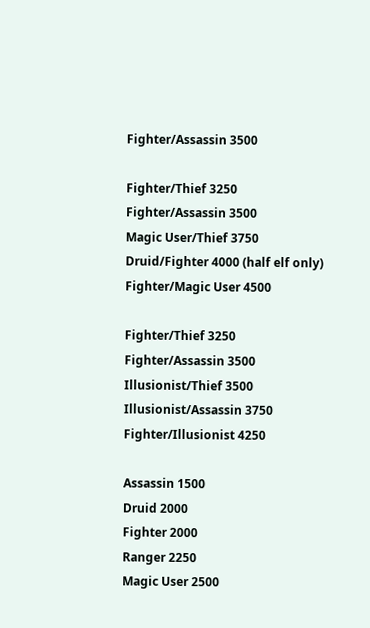Fighter/Assassin 3500

Fighter/Thief 3250
Fighter/Assassin 3500
Magic User/Thief 3750
Druid/Fighter 4000 (half elf only)
Fighter/Magic User 4500

Fighter/Thief 3250
Fighter/Assassin 3500
Illusionist/Thief 3500
Illusionist/Assassin 3750
Fighter/Illusionist 4250

Assassin 1500
Druid 2000
Fighter 2000
Ranger 2250
Magic User 2500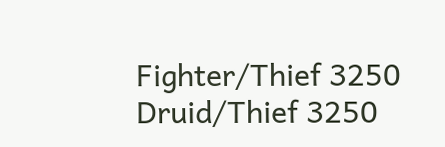Fighter/Thief 3250
Druid/Thief 3250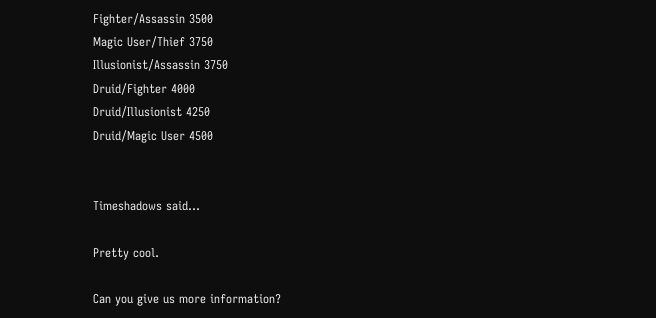Fighter/Assassin 3500
Magic User/Thief 3750
Illusionist/Assassin 3750
Druid/Fighter 4000
Druid/Illusionist 4250
Druid/Magic User 4500


Timeshadows said...

Pretty cool.

Can you give us more information?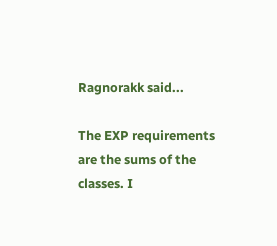Ragnorakk said...

The EXP requirements are the sums of the classes. I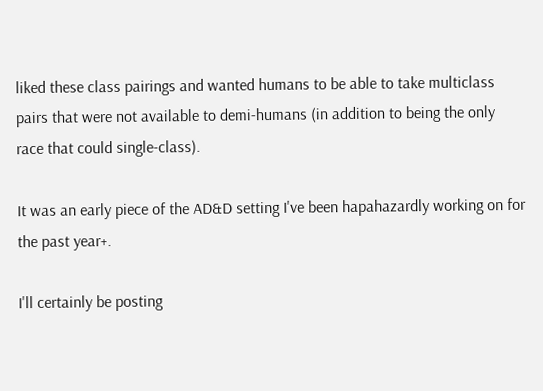liked these class pairings and wanted humans to be able to take multiclass pairs that were not available to demi-humans (in addition to being the only race that could single-class).

It was an early piece of the AD&D setting I've been hapahazardly working on for the past year+.

I'll certainly be posting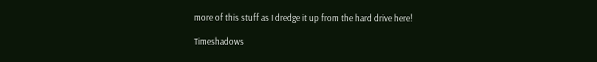more of this stuff as I dredge it up from the hard drive here!

Timeshadows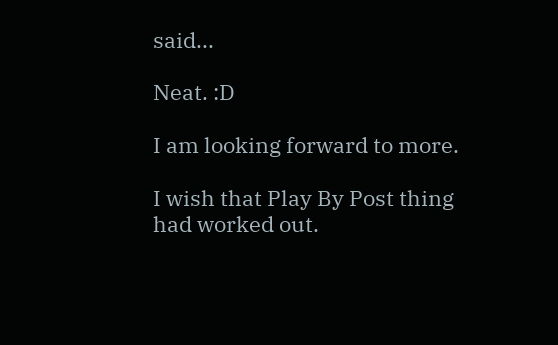said...

Neat. :D

I am looking forward to more.

I wish that Play By Post thing had worked out.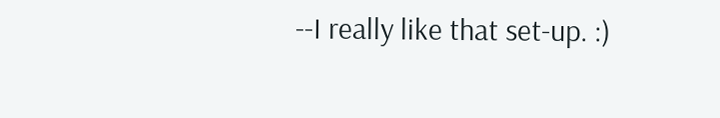--I really like that set-up. :)